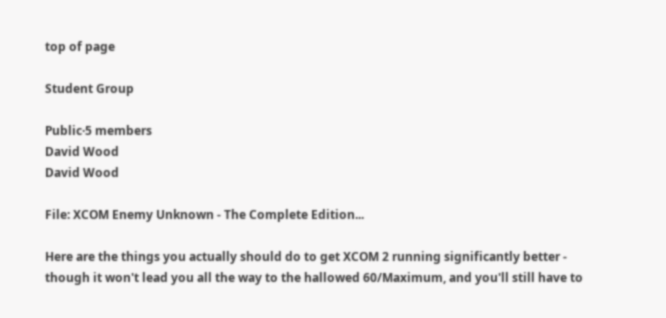top of page

Student Group

Public·5 members
David Wood
David Wood

File: XCOM Enemy Unknown - The Complete Edition...

Here are the things you actually should do to get XCOM 2 running significantly better - though it won't lead you all the way to the hallowed 60/Maximum, and you'll still have to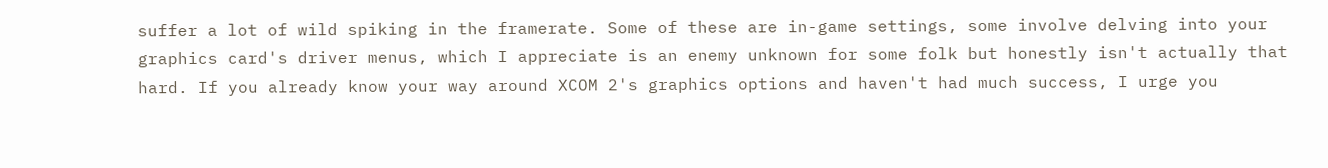suffer a lot of wild spiking in the framerate. Some of these are in-game settings, some involve delving into your graphics card's driver menus, which I appreciate is an enemy unknown for some folk but honestly isn't actually that hard. If you already know your way around XCOM 2's graphics options and haven't had much success, I urge you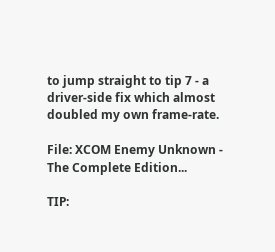to jump straight to tip 7 - a driver-side fix which almost doubled my own frame-rate.

File: XCOM Enemy Unknown - The Complete Edition...

TIP: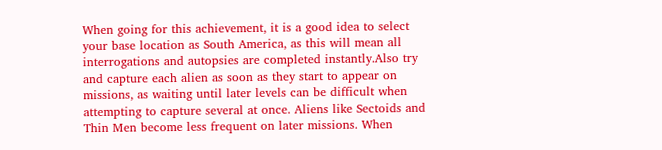When going for this achievement, it is a good idea to select your base location as South America, as this will mean all interrogations and autopsies are completed instantly.Also try and capture each alien as soon as they start to appear on missions, as waiting until later levels can be difficult when attempting to capture several at once. Aliens like Sectoids and Thin Men become less frequent on later missions. When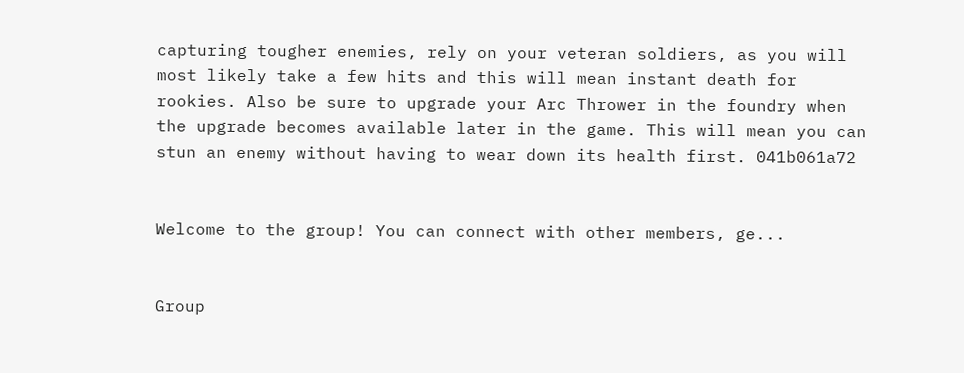capturing tougher enemies, rely on your veteran soldiers, as you will most likely take a few hits and this will mean instant death for rookies. Also be sure to upgrade your Arc Thrower in the foundry when the upgrade becomes available later in the game. This will mean you can stun an enemy without having to wear down its health first. 041b061a72


Welcome to the group! You can connect with other members, ge...


Group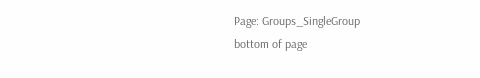Page: Groups_SingleGroup
bottom of page